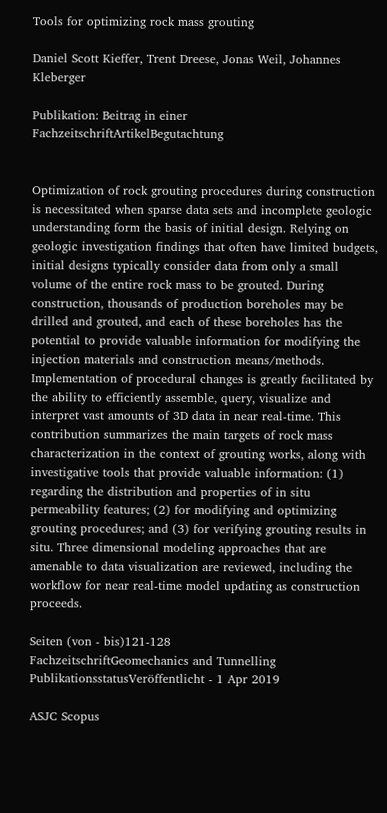Tools for optimizing rock mass grouting

Daniel Scott Kieffer, Trent Dreese, Jonas Weil, Johannes Kleberger

Publikation: Beitrag in einer FachzeitschriftArtikelBegutachtung


Optimization of rock grouting procedures during construction is necessitated when sparse data sets and incomplete geologic understanding form the basis of initial design. Relying on geologic investigation findings that often have limited budgets, initial designs typically consider data from only a small volume of the entire rock mass to be grouted. During construction, thousands of production boreholes may be drilled and grouted, and each of these boreholes has the potential to provide valuable information for modifying the injection materials and construction means/methods. Implementation of procedural changes is greatly facilitated by the ability to efficiently assemble, query, visualize and interpret vast amounts of 3D data in near real-time. This contribution summarizes the main targets of rock mass characterization in the context of grouting works, along with investigative tools that provide valuable information: (1) regarding the distribution and properties of in situ permeability features; (2) for modifying and optimizing grouting procedures; and (3) for verifying grouting results in situ. Three dimensional modeling approaches that are amenable to data visualization are reviewed, including the workflow for near real-time model updating as construction proceeds.

Seiten (von - bis)121-128
FachzeitschriftGeomechanics and Tunnelling
PublikationsstatusVeröffentlicht - 1 Apr 2019

ASJC Scopus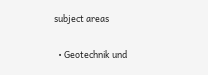subject areas

  • Geotechnik und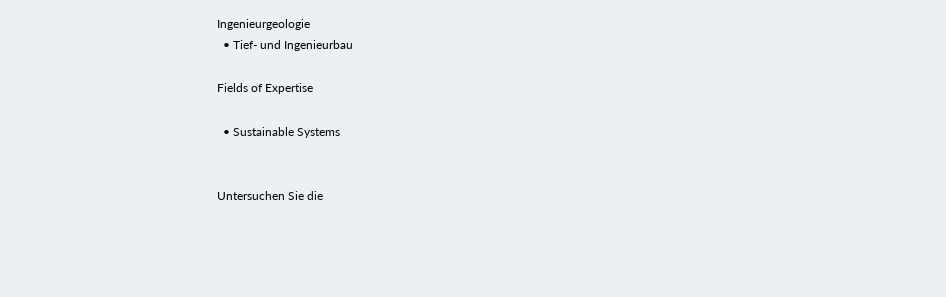Ingenieurgeologie
  • Tief- und Ingenieurbau

Fields of Expertise

  • Sustainable Systems


Untersuchen Sie die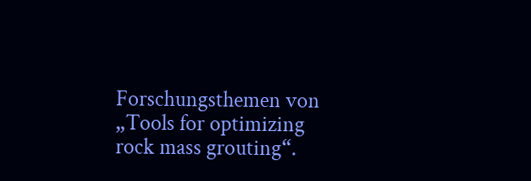Forschungsthemen von „Tools for optimizing rock mass grouting“.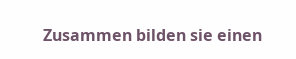Zusammen bilden sie einen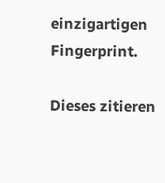einzigartigen Fingerprint.

Dieses zitieren